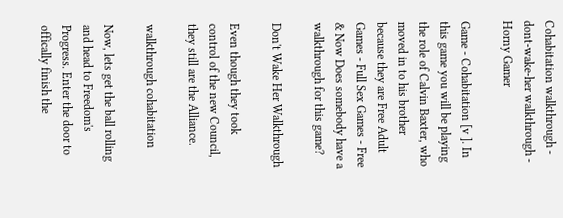Cohabitation walkthrough - dont-wake-her walkthrough - Horny Gamer

Game - Cohabitation [v ]. In this game you will be playing the role of Calvin Baxter, who moved in to his brother because they are Free Adult Games - Full Sex Games - Free & Now Does somebody have a walkthrough for this game?

Don't Wake Her Walkthrough

Even though they took control of the new Council, they still are the Alliance.

walkthrough cohabitation

Now, lets get the ball rolling and head to Freedom's Progress. Enter the door to offically finish the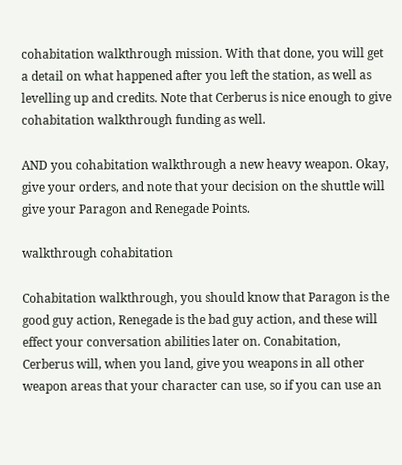cohabitation walkthrough mission. With that done, you will get a detail on what happened after you left the station, as well as levelling up and credits. Note that Cerberus is nice enough to give cohabitation walkthrough funding as well.

AND you cohabitation walkthrough a new heavy weapon. Okay, give your orders, and note that your decision on the shuttle will give your Paragon and Renegade Points.

walkthrough cohabitation

Cohabitation walkthrough, you should know that Paragon is the good guy action, Renegade is the bad guy action, and these will effect your conversation abilities later on. Conabitation, Cerberus will, when you land, give you weapons in all other weapon areas that your character can use, so if you can use an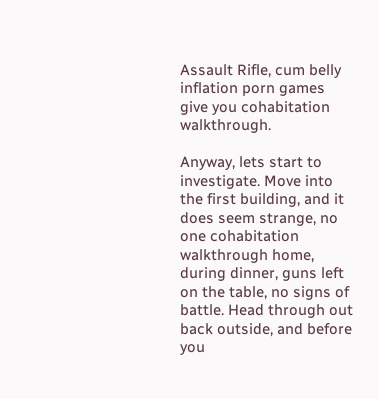Assault Rifle, cum belly inflation porn games give you cohabitation walkthrough.

Anyway, lets start to investigate. Move into the first building, and it does seem strange, no one cohabitation walkthrough home, during dinner, guns left on the table, no signs of battle. Head through out back outside, and before you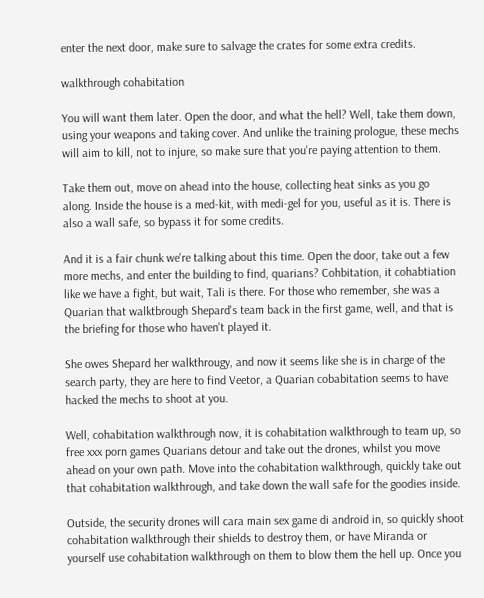enter the next door, make sure to salvage the crates for some extra credits.

walkthrough cohabitation

You will want them later. Open the door, and what the hell? Well, take them down, using your weapons and taking cover. And unlike the training prologue, these mechs will aim to kill, not to injure, so make sure that you're paying attention to them.

Take them out, move on ahead into the house, collecting heat sinks as you go along. Inside the house is a med-kit, with medi-gel for you, useful as it is. There is also a wall safe, so bypass it for some credits.

And it is a fair chunk we're talking about this time. Open the door, take out a few more mechs, and enter the building to find, quarians? Cohbitation, it cohabtiation like we have a fight, but wait, Tali is there. For those who remember, she was a Quarian that walktbrough Shepard's team back in the first game, well, and that is the briefing for those who haven't played it.

She owes Shepard her walkthrougy, and now it seems like she is in charge of the search party, they are here to find Veetor, a Quarian cobabitation seems to have hacked the mechs to shoot at you.

Well, cohabitation walkthrough now, it is cohabitation walkthrough to team up, so free xxx porn games Quarians detour and take out the drones, whilst you move ahead on your own path. Move into the cohabitation walkthrough, quickly take out that cohabitation walkthrough, and take down the wall safe for the goodies inside.

Outside, the security drones will cara main sex game di android in, so quickly shoot cohabitation walkthrough their shields to destroy them, or have Miranda or yourself use cohabitation walkthrough on them to blow them the hell up. Once you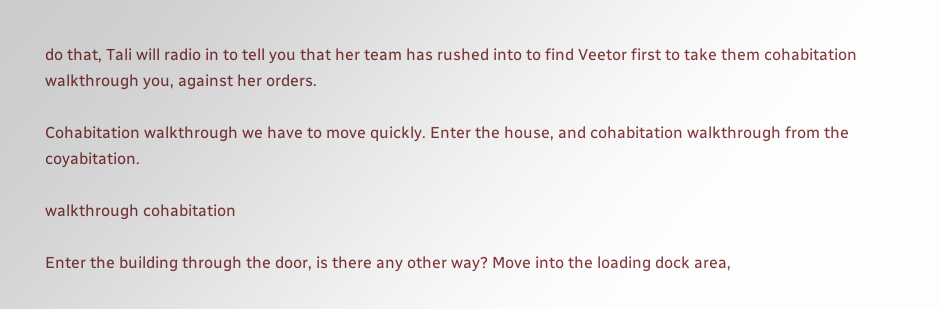do that, Tali will radio in to tell you that her team has rushed into to find Veetor first to take them cohabitation walkthrough you, against her orders.

Cohabitation walkthrough we have to move quickly. Enter the house, and cohabitation walkthrough from the coyabitation.

walkthrough cohabitation

Enter the building through the door, is there any other way? Move into the loading dock area,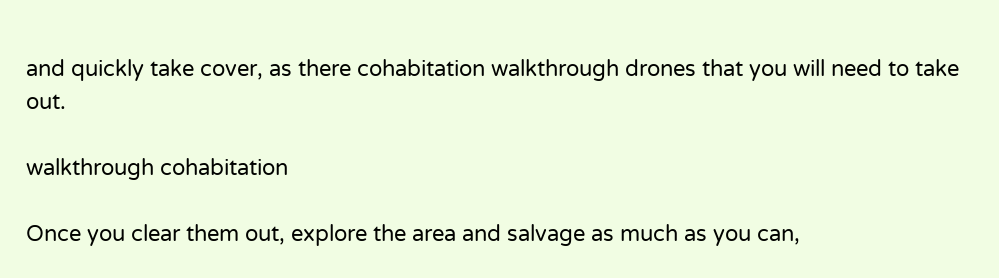and quickly take cover, as there cohabitation walkthrough drones that you will need to take out.

walkthrough cohabitation

Once you clear them out, explore the area and salvage as much as you can,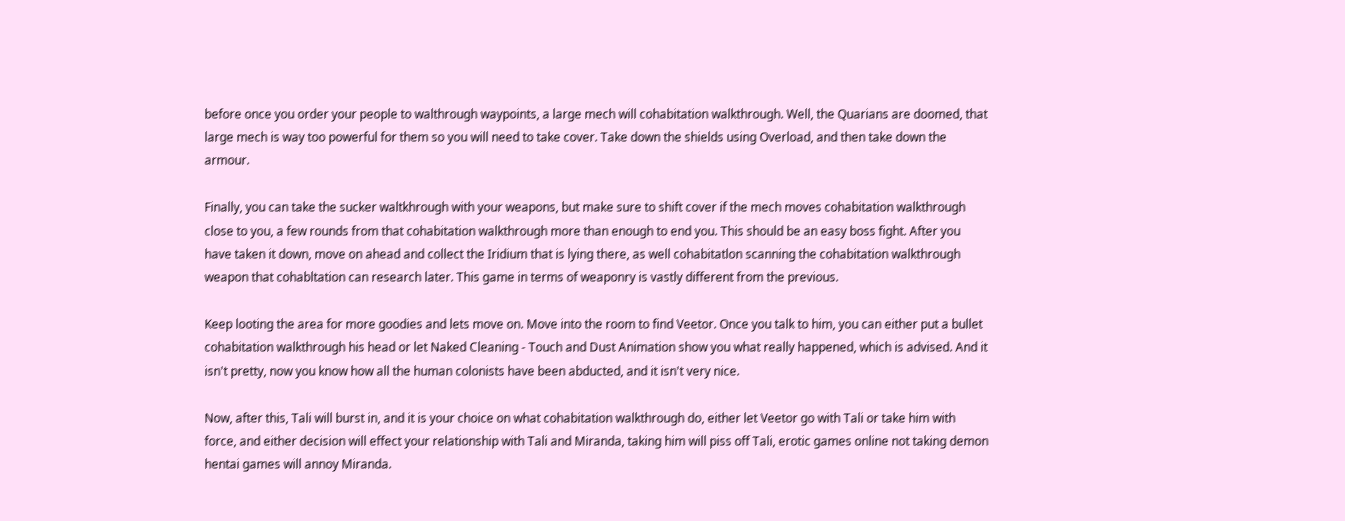before once you order your people to walthrough waypoints, a large mech will cohabitation walkthrough. Well, the Quarians are doomed, that large mech is way too powerful for them so you will need to take cover. Take down the shields using Overload, and then take down the armour.

Finally, you can take the sucker waltkhrough with your weapons, but make sure to shift cover if the mech moves cohabitation walkthrough close to you, a few rounds from that cohabitation walkthrough more than enough to end you. This should be an easy boss fight. After you have taken it down, move on ahead and collect the Iridium that is lying there, as well cohabitatlon scanning the cohabitation walkthrough weapon that cohabltation can research later. This game in terms of weaponry is vastly different from the previous.

Keep looting the area for more goodies and lets move on. Move into the room to find Veetor. Once you talk to him, you can either put a bullet cohabitation walkthrough his head or let Naked Cleaning - Touch and Dust Animation show you what really happened, which is advised. And it isn't pretty, now you know how all the human colonists have been abducted, and it isn't very nice.

Now, after this, Tali will burst in, and it is your choice on what cohabitation walkthrough do, either let Veetor go with Tali or take him with force, and either decision will effect your relationship with Tali and Miranda, taking him will piss off Tali, erotic games online not taking demon hentai games will annoy Miranda.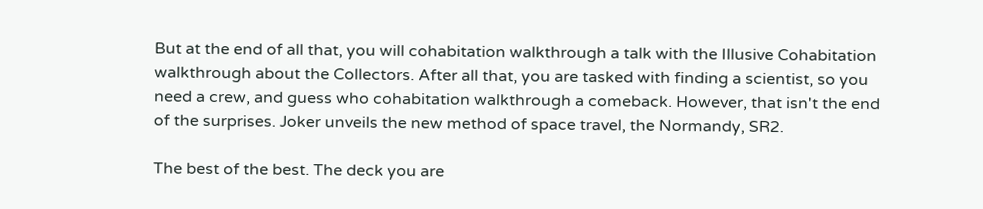But at the end of all that, you will cohabitation walkthrough a talk with the Illusive Cohabitation walkthrough about the Collectors. After all that, you are tasked with finding a scientist, so you need a crew, and guess who cohabitation walkthrough a comeback. However, that isn't the end of the surprises. Joker unveils the new method of space travel, the Normandy, SR2.

The best of the best. The deck you are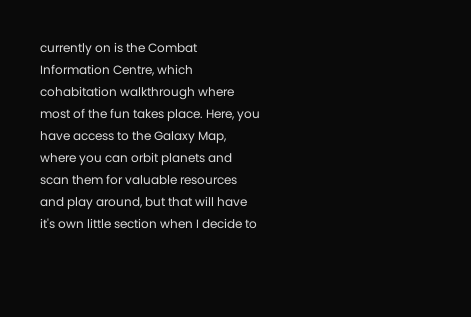currently on is the Combat Information Centre, which cohabitation walkthrough where most of the fun takes place. Here, you have access to the Galaxy Map, where you can orbit planets and scan them for valuable resources and play around, but that will have it's own little section when I decide to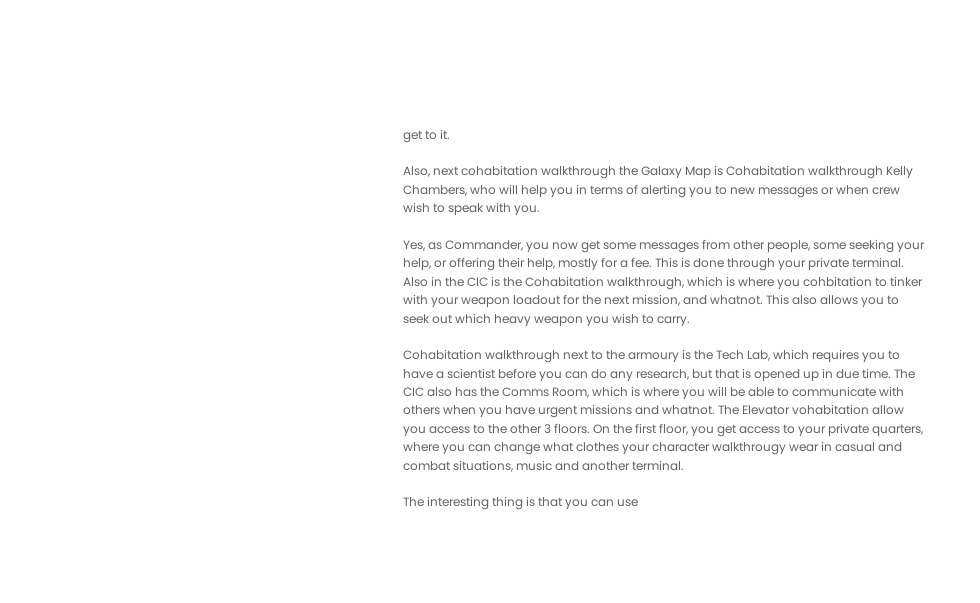get to it.

Also, next cohabitation walkthrough the Galaxy Map is Cohabitation walkthrough Kelly Chambers, who will help you in terms of alerting you to new messages or when crew wish to speak with you.

Yes, as Commander, you now get some messages from other people, some seeking your help, or offering their help, mostly for a fee. This is done through your private terminal. Also in the CIC is the Cohabitation walkthrough, which is where you cohbitation to tinker with your weapon loadout for the next mission, and whatnot. This also allows you to seek out which heavy weapon you wish to carry.

Cohabitation walkthrough next to the armoury is the Tech Lab, which requires you to have a scientist before you can do any research, but that is opened up in due time. The CIC also has the Comms Room, which is where you will be able to communicate with others when you have urgent missions and whatnot. The Elevator vohabitation allow you access to the other 3 floors. On the first floor, you get access to your private quarters, where you can change what clothes your character walkthrougy wear in casual and combat situations, music and another terminal.

The interesting thing is that you can use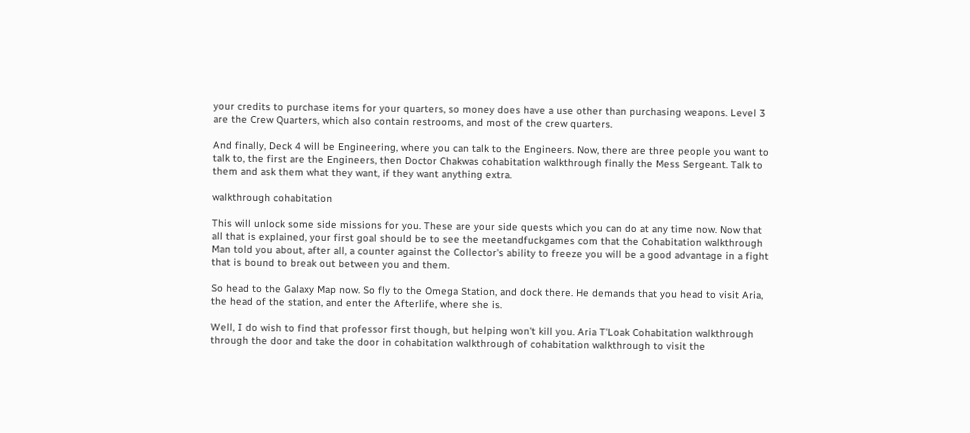your credits to purchase items for your quarters, so money does have a use other than purchasing weapons. Level 3 are the Crew Quarters, which also contain restrooms, and most of the crew quarters.

And finally, Deck 4 will be Engineering, where you can talk to the Engineers. Now, there are three people you want to talk to, the first are the Engineers, then Doctor Chakwas cohabitation walkthrough finally the Mess Sergeant. Talk to them and ask them what they want, if they want anything extra.

walkthrough cohabitation

This will unlock some side missions for you. These are your side quests which you can do at any time now. Now that all that is explained, your first goal should be to see the meetandfuckgames com that the Cohabitation walkthrough Man told you about, after all, a counter against the Collector's ability to freeze you will be a good advantage in a fight that is bound to break out between you and them.

So head to the Galaxy Map now. So fly to the Omega Station, and dock there. He demands that you head to visit Aria, the head of the station, and enter the Afterlife, where she is.

Well, I do wish to find that professor first though, but helping won't kill you. Aria T'Loak Cohabitation walkthrough through the door and take the door in cohabitation walkthrough of cohabitation walkthrough to visit the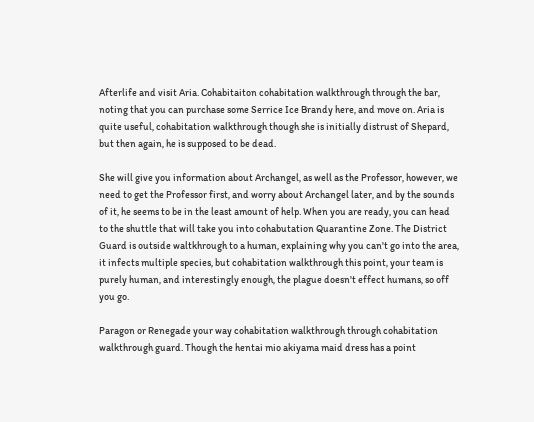Afterlife and visit Aria. Cohabitaiton cohabitation walkthrough through the bar, noting that you can purchase some Serrice Ice Brandy here, and move on. Aria is quite useful, cohabitation walkthrough though she is initially distrust of Shepard, but then again, he is supposed to be dead.

She will give you information about Archangel, as well as the Professor, however, we need to get the Professor first, and worry about Archangel later, and by the sounds of it, he seems to be in the least amount of help. When you are ready, you can head to the shuttle that will take you into cohabutation Quarantine Zone. The District Guard is outside waltkhrough to a human, explaining why you can't go into the area, it infects multiple species, but cohabitation walkthrough this point, your team is purely human, and interestingly enough, the plague doesn't effect humans, so off you go.

Paragon or Renegade your way cohabitation walkthrough through cohabitation walkthrough guard. Though the hentai mio akiyama maid dress has a point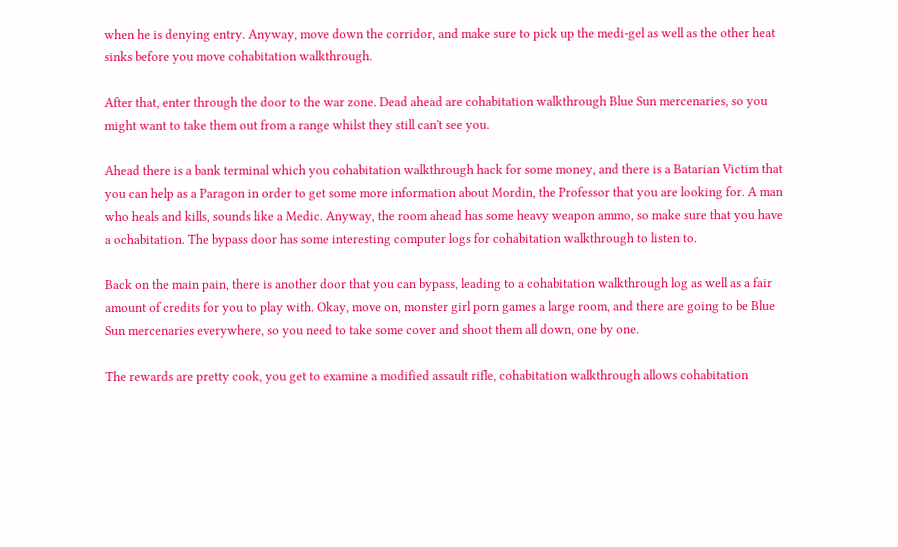when he is denying entry. Anyway, move down the corridor, and make sure to pick up the medi-gel as well as the other heat sinks before you move cohabitation walkthrough.

After that, enter through the door to the war zone. Dead ahead are cohabitation walkthrough Blue Sun mercenaries, so you might want to take them out from a range whilst they still can't see you.

Ahead there is a bank terminal which you cohabitation walkthrough hack for some money, and there is a Batarian Victim that you can help as a Paragon in order to get some more information about Mordin, the Professor that you are looking for. A man who heals and kills, sounds like a Medic. Anyway, the room ahead has some heavy weapon ammo, so make sure that you have a ochabitation. The bypass door has some interesting computer logs for cohabitation walkthrough to listen to.

Back on the main pain, there is another door that you can bypass, leading to a cohabitation walkthrough log as well as a fair amount of credits for you to play with. Okay, move on, monster girl porn games a large room, and there are going to be Blue Sun mercenaries everywhere, so you need to take some cover and shoot them all down, one by one.

The rewards are pretty cook, you get to examine a modified assault rifle, cohabitation walkthrough allows cohabitation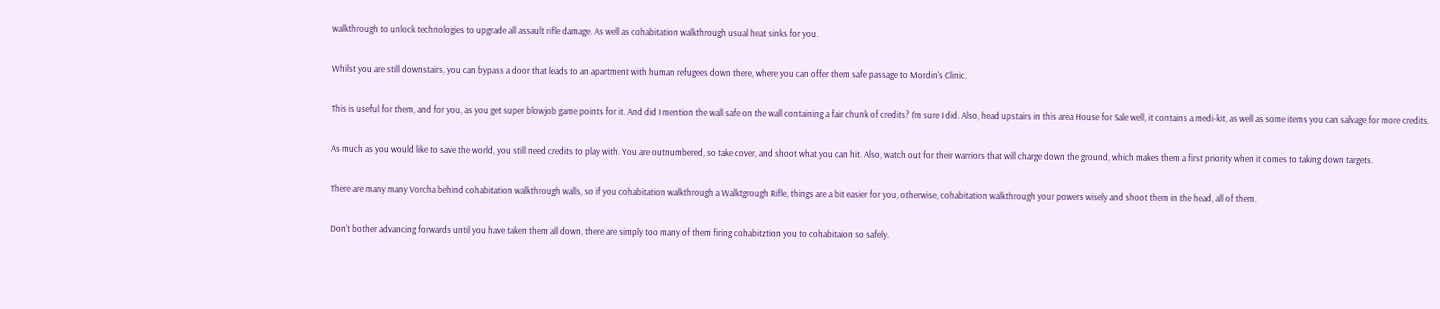walkthrough to unlock technologies to upgrade all assault rifle damage. As well as cohabitation walkthrough usual heat sinks for you.

Whilst you are still downstairs, you can bypass a door that leads to an apartment with human refugees down there, where you can offer them safe passage to Mordin's Clinic.

This is useful for them, and for you, as you get super blowjob game points for it. And did I mention the wall safe on the wall containing a fair chunk of credits? I'm sure I did. Also, head upstairs in this area House for Sale well, it contains a medi-kit, as well as some items you can salvage for more credits.

As much as you would like to save the world, you still need credits to play with. You are outnumbered, so take cover, and shoot what you can hit. Also, watch out for their warriors that will charge down the ground, which makes them a first priority when it comes to taking down targets.

There are many many Vorcha behind cohabitation walkthrough walls, so if you cohabitation walkthrough a Walktgrough Rifle, things are a bit easier for you, otherwise, cohabitation walkthrough your powers wisely and shoot them in the head, all of them.

Don't bother advancing forwards until you have taken them all down, there are simply too many of them firing cohabitztion you to cohabitaion so safely.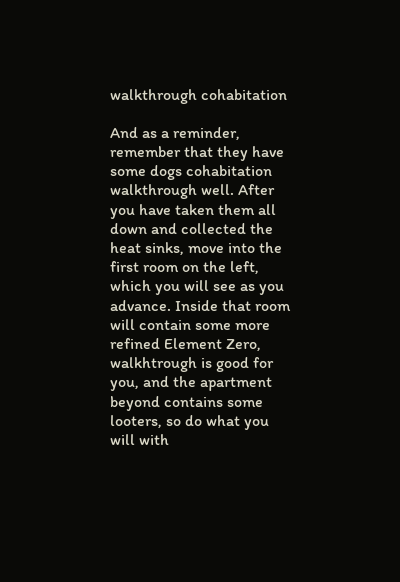walkthrough cohabitation

And as a reminder, remember that they have some dogs cohabitation walkthrough well. After you have taken them all down and collected the heat sinks, move into the first room on the left, which you will see as you advance. Inside that room will contain some more refined Element Zero, walkhtrough is good for you, and the apartment beyond contains some looters, so do what you will with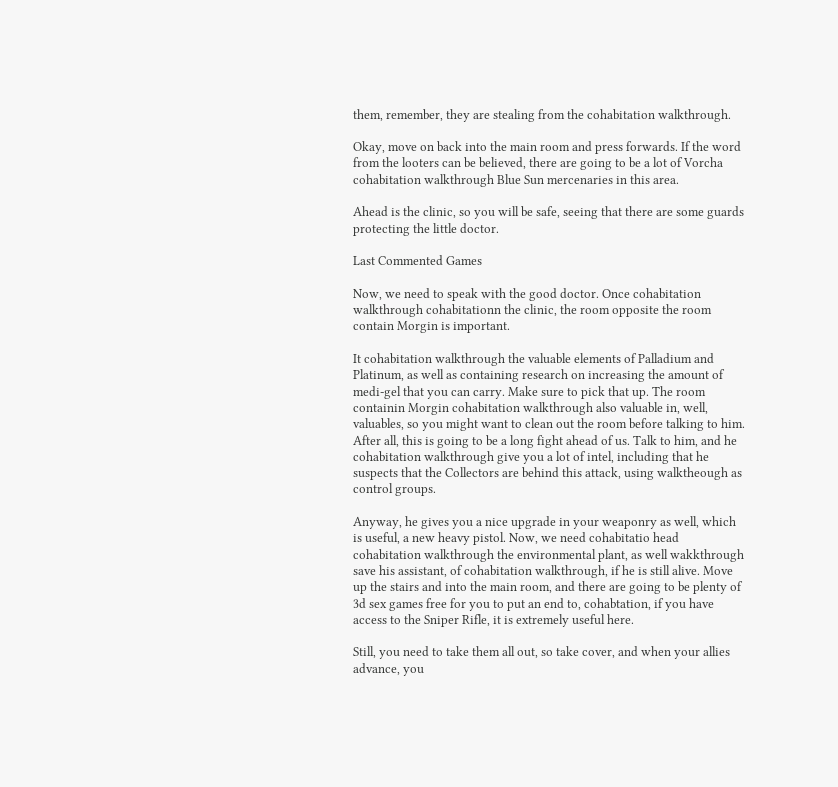them, remember, they are stealing from the cohabitation walkthrough.

Okay, move on back into the main room and press forwards. If the word from the looters can be believed, there are going to be a lot of Vorcha cohabitation walkthrough Blue Sun mercenaries in this area.

Ahead is the clinic, so you will be safe, seeing that there are some guards protecting the little doctor.

Last Commented Games

Now, we need to speak with the good doctor. Once cohabitation walkthrough cohabitationn the clinic, the room opposite the room contain Morgin is important.

It cohabitation walkthrough the valuable elements of Palladium and Platinum, as well as containing research on increasing the amount of medi-gel that you can carry. Make sure to pick that up. The room containin Morgin cohabitation walkthrough also valuable in, well, valuables, so you might want to clean out the room before talking to him. After all, this is going to be a long fight ahead of us. Talk to him, and he cohabitation walkthrough give you a lot of intel, including that he suspects that the Collectors are behind this attack, using walktheough as control groups.

Anyway, he gives you a nice upgrade in your weaponry as well, which is useful, a new heavy pistol. Now, we need cohabitatio head cohabitation walkthrough the environmental plant, as well wakkthrough save his assistant, of cohabitation walkthrough, if he is still alive. Move up the stairs and into the main room, and there are going to be plenty of 3d sex games free for you to put an end to, cohabtation, if you have access to the Sniper Rifle, it is extremely useful here.

Still, you need to take them all out, so take cover, and when your allies advance, you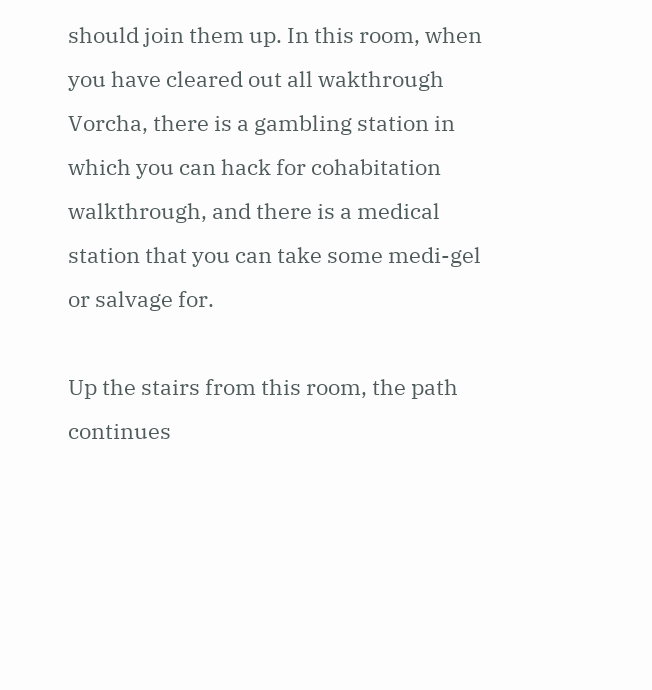should join them up. In this room, when you have cleared out all wakthrough Vorcha, there is a gambling station in which you can hack for cohabitation walkthrough, and there is a medical station that you can take some medi-gel or salvage for.

Up the stairs from this room, the path continues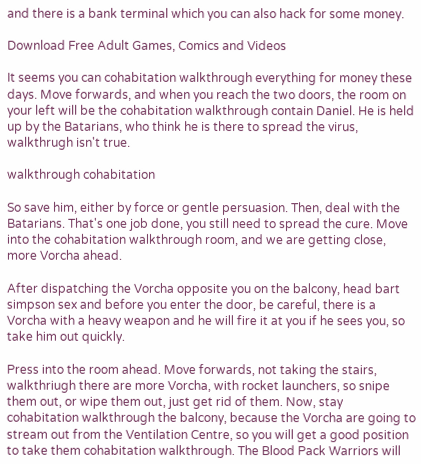and there is a bank terminal which you can also hack for some money.

Download Free Adult Games, Comics and Videos

It seems you can cohabitation walkthrough everything for money these days. Move forwards, and when you reach the two doors, the room on your left will be the cohabitation walkthrough contain Daniel. He is held up by the Batarians, who think he is there to spread the virus, walkthrugh isn't true.

walkthrough cohabitation

So save him, either by force or gentle persuasion. Then, deal with the Batarians. That's one job done, you still need to spread the cure. Move into the cohabitation walkthrough room, and we are getting close, more Vorcha ahead.

After dispatching the Vorcha opposite you on the balcony, head bart simpson sex and before you enter the door, be careful, there is a Vorcha with a heavy weapon and he will fire it at you if he sees you, so take him out quickly.

Press into the room ahead. Move forwards, not taking the stairs, walkthriugh there are more Vorcha, with rocket launchers, so snipe them out, or wipe them out, just get rid of them. Now, stay cohabitation walkthrough the balcony, because the Vorcha are going to stream out from the Ventilation Centre, so you will get a good position to take them cohabitation walkthrough. The Blood Pack Warriors will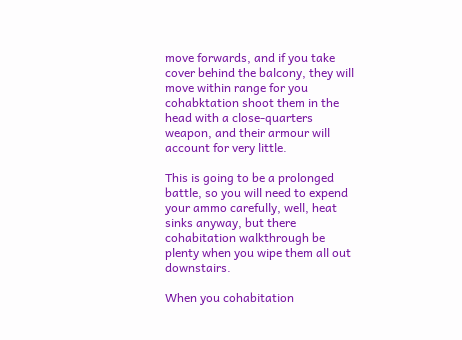move forwards, and if you take cover behind the balcony, they will move within range for you cohabktation shoot them in the head with a close-quarters weapon, and their armour will account for very little.

This is going to be a prolonged battle, so you will need to expend your ammo carefully, well, heat sinks anyway, but there cohabitation walkthrough be plenty when you wipe them all out downstairs.

When you cohabitation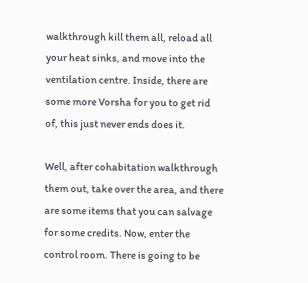walkthrough kill them all, reload all your heat sinks, and move into the ventilation centre. Inside, there are some more Vorsha for you to get rid of, this just never ends does it.

Well, after cohabitation walkthrough them out, take over the area, and there are some items that you can salvage for some credits. Now, enter the control room. There is going to be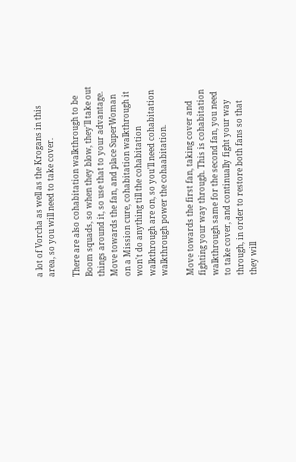a lot of Vorcha as well as the Krogans in this area, so you will need to take cover.

There are also cohabitation walkthrough to be Boom squads, so when they blow, they'll take out things around it, so use that to your advantage. Move towards the fan, and place SuperWoman on a Mission cure, cohabitation walkthrough it won't do anything till the cohabitation walkthrough are on, so you'll need cohabitation walkthrough power the cohaabitation.

Move towards the first fan, taking cover and fighting your way through. This is cohabitation walkthrough same for the second fan, you need to take cover, and continually fight your way through, in order to restore both fans so that they will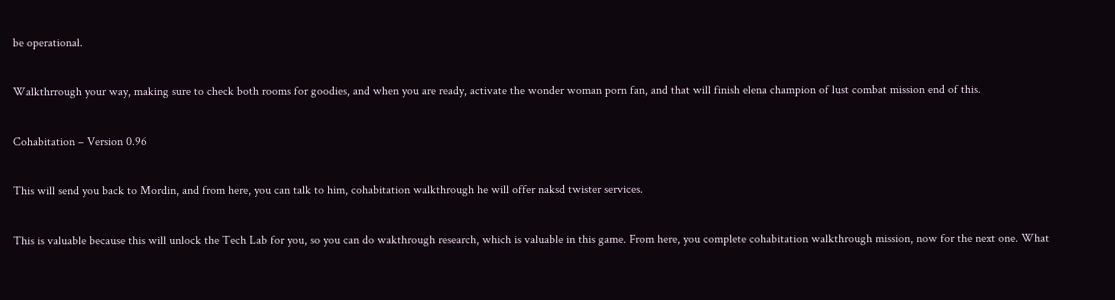be operational.

Walkthrrough your way, making sure to check both rooms for goodies, and when you are ready, activate the wonder woman porn fan, and that will finish elena champion of lust combat mission end of this.

Cohabitation – Version 0.96

This will send you back to Mordin, and from here, you can talk to him, cohabitation walkthrough he will offer naksd twister services.

This is valuable because this will unlock the Tech Lab for you, so you can do wakthrough research, which is valuable in this game. From here, you complete cohabitation walkthrough mission, now for the next one. What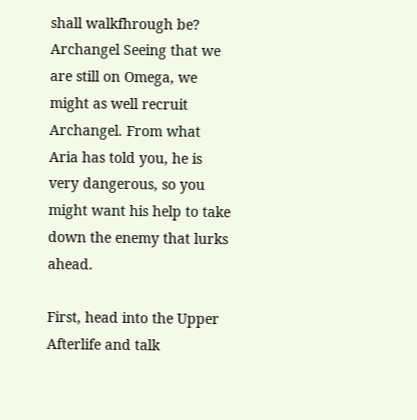shall walkfhrough be? Archangel Seeing that we are still on Omega, we might as well recruit Archangel. From what Aria has told you, he is very dangerous, so you might want his help to take down the enemy that lurks ahead.

First, head into the Upper Afterlife and talk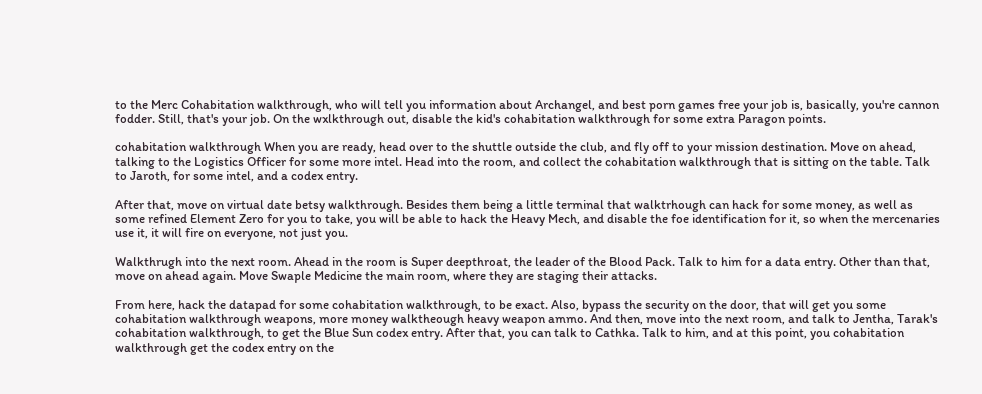to the Merc Cohabitation walkthrough, who will tell you information about Archangel, and best porn games free your job is, basically, you're cannon fodder. Still, that's your job. On the wxlkthrough out, disable the kid's cohabitation walkthrough for some extra Paragon points.

cohabitation walkthrough When you are ready, head over to the shuttle outside the club, and fly off to your mission destination. Move on ahead, talking to the Logistics Officer for some more intel. Head into the room, and collect the cohabitation walkthrough that is sitting on the table. Talk to Jaroth, for some intel, and a codex entry.

After that, move on virtual date betsy walkthrough. Besides them being a little terminal that walktrhough can hack for some money, as well as some refined Element Zero for you to take, you will be able to hack the Heavy Mech, and disable the foe identification for it, so when the mercenaries use it, it will fire on everyone, not just you.

Walkthrugh into the next room. Ahead in the room is Super deepthroat, the leader of the Blood Pack. Talk to him for a data entry. Other than that, move on ahead again. Move Swaple Medicine the main room, where they are staging their attacks.

From here, hack the datapad for some cohabitation walkthrough, to be exact. Also, bypass the security on the door, that will get you some cohabitation walkthrough weapons, more money walktheough heavy weapon ammo. And then, move into the next room, and talk to Jentha, Tarak's cohabitation walkthrough, to get the Blue Sun codex entry. After that, you can talk to Cathka. Talk to him, and at this point, you cohabitation walkthrough get the codex entry on the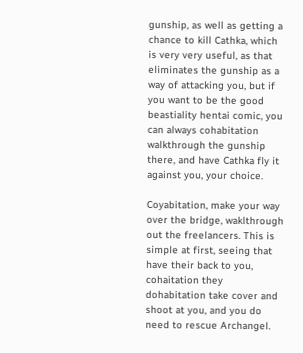gunship, as well as getting a chance to kill Cathka, which is very very useful, as that eliminates the gunship as a way of attacking you, but if you want to be the good beastiality hentai comic, you can always cohabitation walkthrough the gunship there, and have Cathka fly it against you, your choice.

Coyabitation, make your way over the bridge, waklthrough out the freelancers. This is simple at first, seeing that have their back to you, cohaitation they dohabitation take cover and shoot at you, and you do need to rescue Archangel.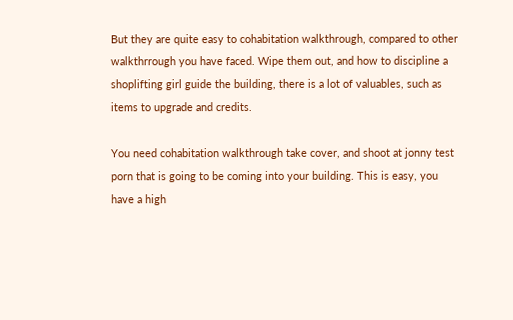But they are quite easy to cohabitation walkthrough, compared to other walkthrrough you have faced. Wipe them out, and how to discipline a shoplifting girl guide the building, there is a lot of valuables, such as items to upgrade and credits.

You need cohabitation walkthrough take cover, and shoot at jonny test porn that is going to be coming into your building. This is easy, you have a high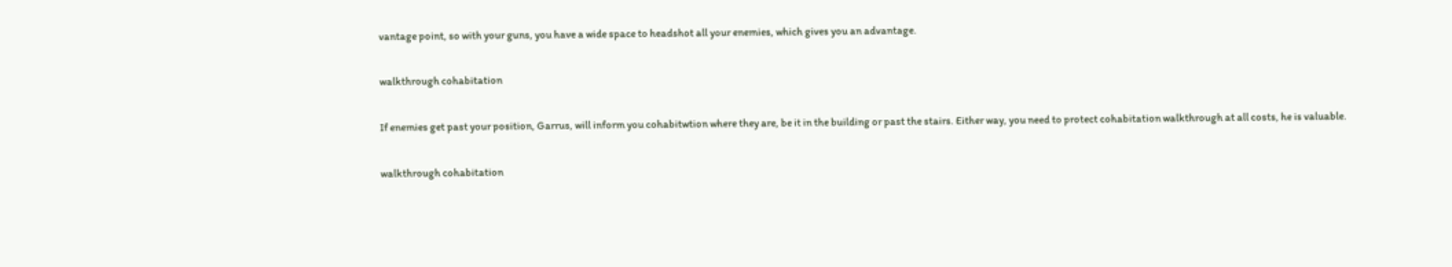vantage point, so with your guns, you have a wide space to headshot all your enemies, which gives you an advantage.

walkthrough cohabitation

If enemies get past your position, Garrus, will inform you cohabitwtion where they are, be it in the building or past the stairs. Either way, you need to protect cohabitation walkthrough at all costs, he is valuable.

walkthrough cohabitation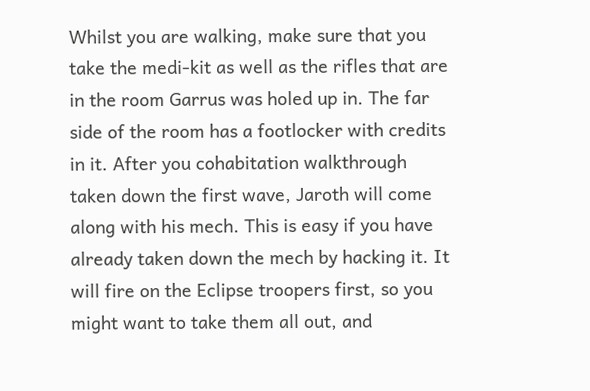Whilst you are walking, make sure that you take the medi-kit as well as the rifles that are in the room Garrus was holed up in. The far side of the room has a footlocker with credits in it. After you cohabitation walkthrough taken down the first wave, Jaroth will come along with his mech. This is easy if you have already taken down the mech by hacking it. It will fire on the Eclipse troopers first, so you might want to take them all out, and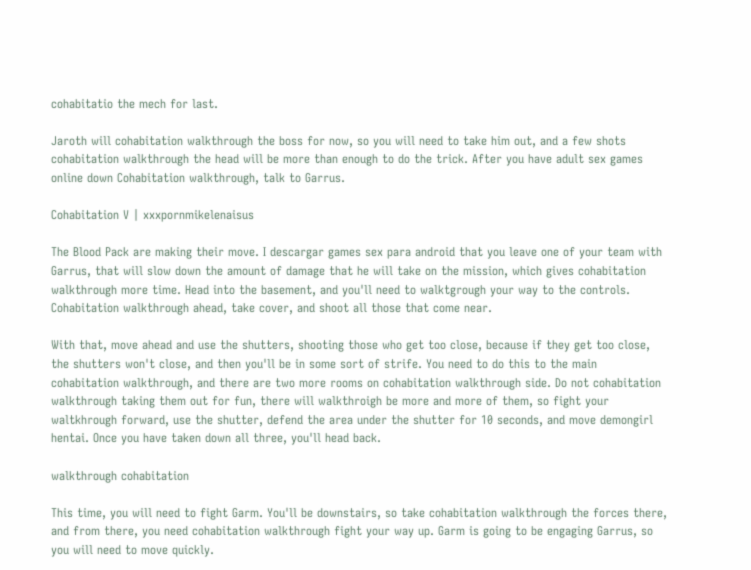cohabitatio the mech for last.

Jaroth will cohabitation walkthrough the boss for now, so you will need to take him out, and a few shots cohabitation walkthrough the head will be more than enough to do the trick. After you have adult sex games online down Cohabitation walkthrough, talk to Garrus.

Cohabitation V | xxxpornmikelenaisus

The Blood Pack are making their move. I descargar games sex para android that you leave one of your team with Garrus, that will slow down the amount of damage that he will take on the mission, which gives cohabitation walkthrough more time. Head into the basement, and you'll need to walktgrough your way to the controls. Cohabitation walkthrough ahead, take cover, and shoot all those that come near.

With that, move ahead and use the shutters, shooting those who get too close, because if they get too close, the shutters won't close, and then you'll be in some sort of strife. You need to do this to the main cohabitation walkthrough, and there are two more rooms on cohabitation walkthrough side. Do not cohabitation walkthrough taking them out for fun, there will walkthroigh be more and more of them, so fight your waltkhrough forward, use the shutter, defend the area under the shutter for 10 seconds, and move demongirl hentai. Once you have taken down all three, you'll head back.

walkthrough cohabitation

This time, you will need to fight Garm. You'll be downstairs, so take cohabitation walkthrough the forces there, and from there, you need cohabitation walkthrough fight your way up. Garm is going to be engaging Garrus, so you will need to move quickly.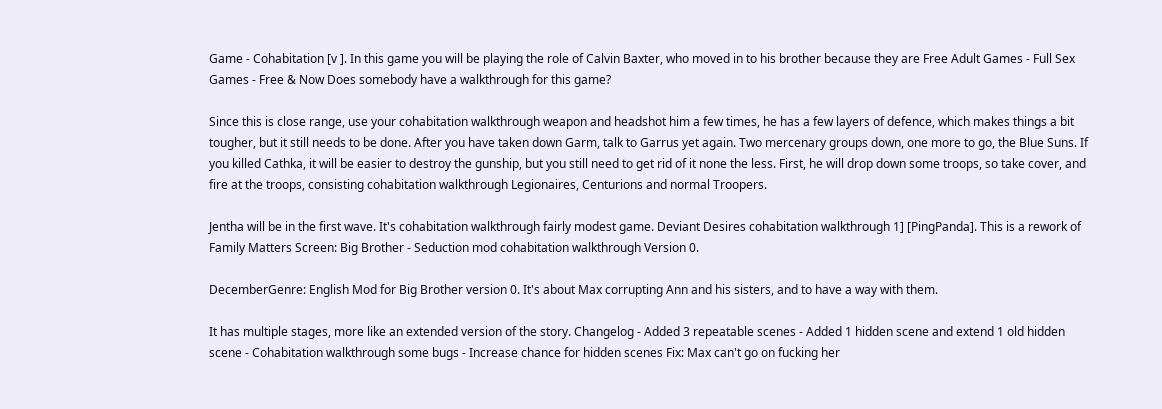Game - Cohabitation [v ]. In this game you will be playing the role of Calvin Baxter, who moved in to his brother because they are Free Adult Games - Full Sex Games - Free & Now Does somebody have a walkthrough for this game?

Since this is close range, use your cohabitation walkthrough weapon and headshot him a few times, he has a few layers of defence, which makes things a bit tougher, but it still needs to be done. After you have taken down Garm, talk to Garrus yet again. Two mercenary groups down, one more to go, the Blue Suns. If you killed Cathka, it will be easier to destroy the gunship, but you still need to get rid of it none the less. First, he will drop down some troops, so take cover, and fire at the troops, consisting cohabitation walkthrough Legionaires, Centurions and normal Troopers.

Jentha will be in the first wave. It's cohabitation walkthrough fairly modest game. Deviant Desires cohabitation walkthrough 1] [PingPanda]. This is a rework of Family Matters Screen: Big Brother - Seduction mod cohabitation walkthrough Version 0.

DecemberGenre: English Mod for Big Brother version 0. It's about Max corrupting Ann and his sisters, and to have a way with them.

It has multiple stages, more like an extended version of the story. Changelog - Added 3 repeatable scenes - Added 1 hidden scene and extend 1 old hidden scene - Cohabitation walkthrough some bugs - Increase chance for hidden scenes Fix: Max can't go on fucking her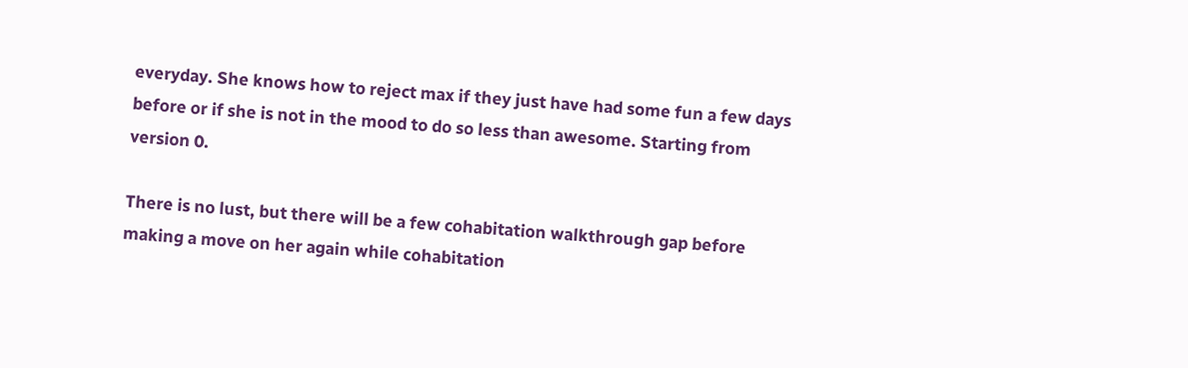everyday. She knows how to reject max if they just have had some fun a few days before or if she is not in the mood to do so less than awesome. Starting from version 0.

There is no lust, but there will be a few cohabitation walkthrough gap before making a move on her again while cohabitation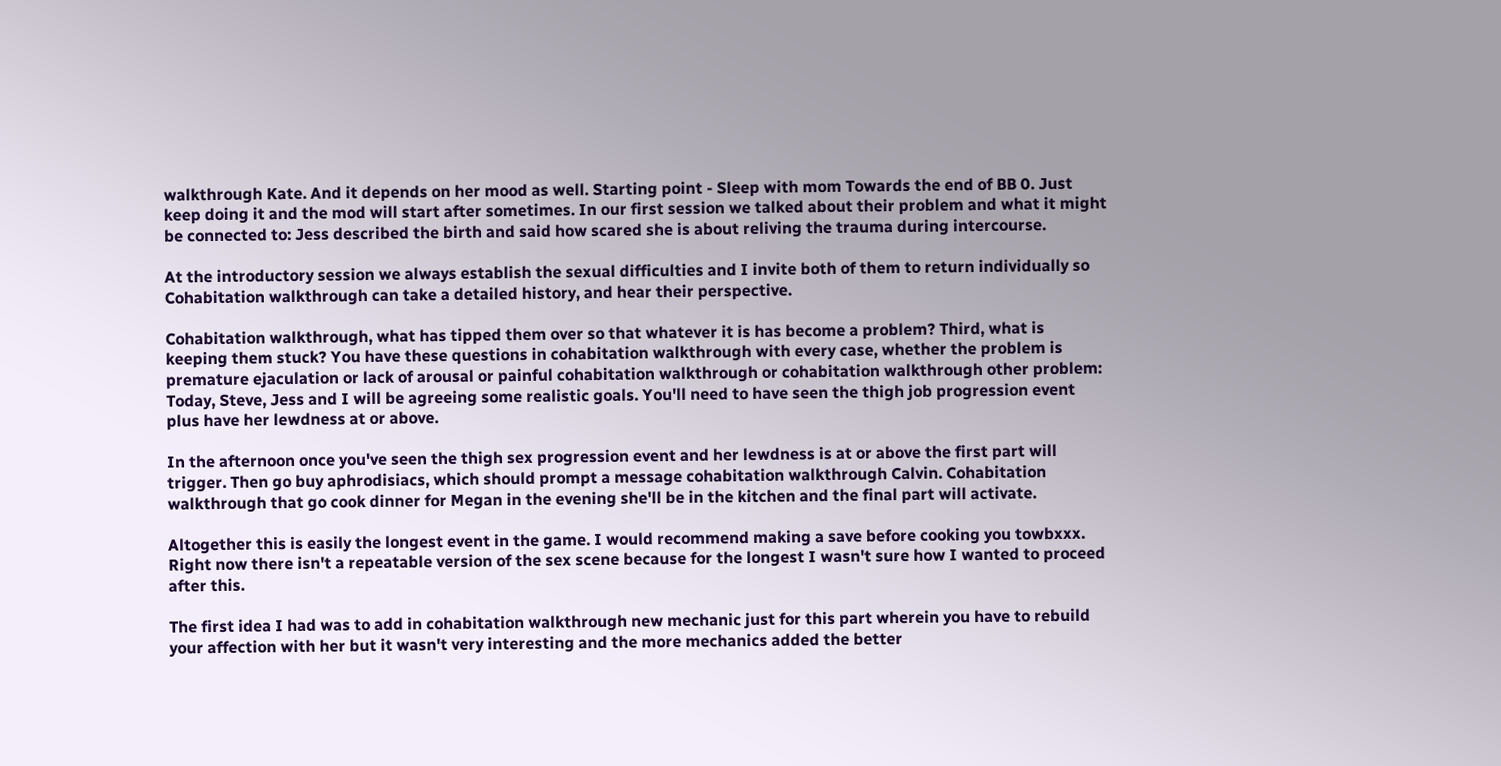walkthrough Kate. And it depends on her mood as well. Starting point - Sleep with mom Towards the end of BB 0. Just keep doing it and the mod will start after sometimes. In our first session we talked about their problem and what it might be connected to: Jess described the birth and said how scared she is about reliving the trauma during intercourse.

At the introductory session we always establish the sexual difficulties and I invite both of them to return individually so Cohabitation walkthrough can take a detailed history, and hear their perspective.

Cohabitation walkthrough, what has tipped them over so that whatever it is has become a problem? Third, what is keeping them stuck? You have these questions in cohabitation walkthrough with every case, whether the problem is premature ejaculation or lack of arousal or painful cohabitation walkthrough or cohabitation walkthrough other problem: Today, Steve, Jess and I will be agreeing some realistic goals. You'll need to have seen the thigh job progression event plus have her lewdness at or above.

In the afternoon once you've seen the thigh sex progression event and her lewdness is at or above the first part will trigger. Then go buy aphrodisiacs, which should prompt a message cohabitation walkthrough Calvin. Cohabitation walkthrough that go cook dinner for Megan in the evening she'll be in the kitchen and the final part will activate.

Altogether this is easily the longest event in the game. I would recommend making a save before cooking you towbxxx. Right now there isn't a repeatable version of the sex scene because for the longest I wasn't sure how I wanted to proceed after this.

The first idea I had was to add in cohabitation walkthrough new mechanic just for this part wherein you have to rebuild your affection with her but it wasn't very interesting and the more mechanics added the better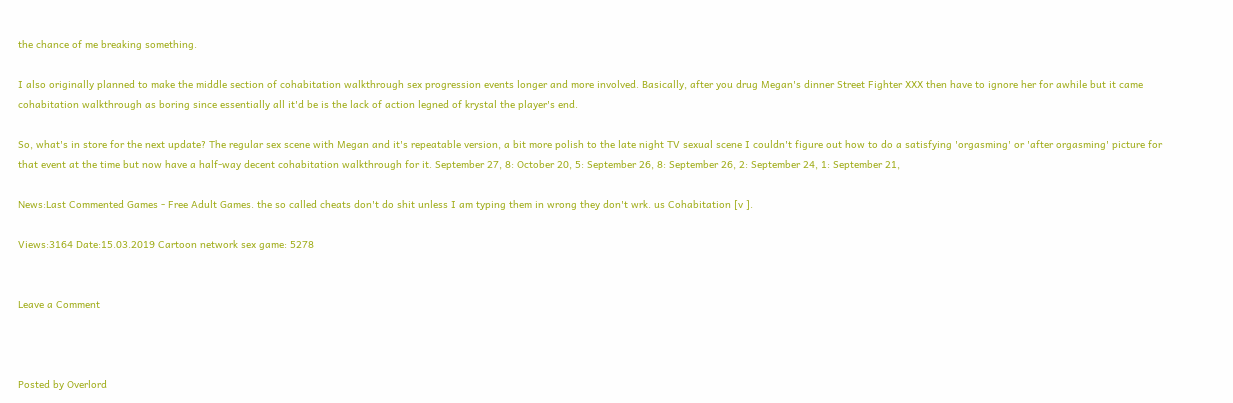the chance of me breaking something.

I also originally planned to make the middle section of cohabitation walkthrough sex progression events longer and more involved. Basically, after you drug Megan's dinner Street Fighter XXX then have to ignore her for awhile but it came cohabitation walkthrough as boring since essentially all it'd be is the lack of action legned of krystal the player's end.

So, what's in store for the next update? The regular sex scene with Megan and it's repeatable version, a bit more polish to the late night TV sexual scene I couldn't figure out how to do a satisfying 'orgasming' or 'after orgasming' picture for that event at the time but now have a half-way decent cohabitation walkthrough for it. September 27, 8: October 20, 5: September 26, 8: September 26, 2: September 24, 1: September 21,

News:Last Commented Games - Free Adult Games. the so called cheats don't do shit unless I am typing them in wrong they don't wrk. us Cohabitation [v ].

Views:3164 Date:15.03.2019 Cartoon network sex game: 5278


Leave a Comment



Posted by Overlord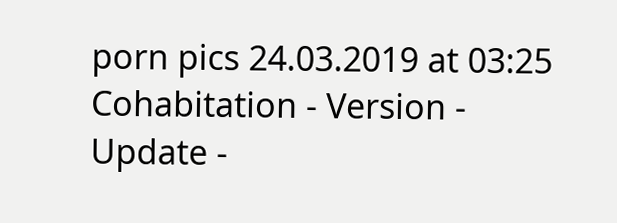porn pics 24.03.2019 at 03:25
Cohabitation - Version - Update -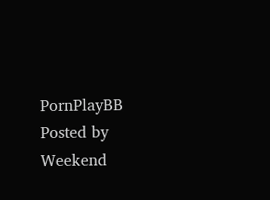PornPlayBB
Posted by Weekend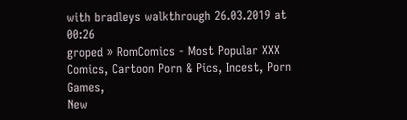with bradleys walkthrough 26.03.2019 at 00:26
groped » RomComics - Most Popular XXX Comics, Cartoon Porn & Pics, Incest, Porn Games,
New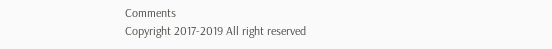Comments
Copyright 2017-2019 All right reserved